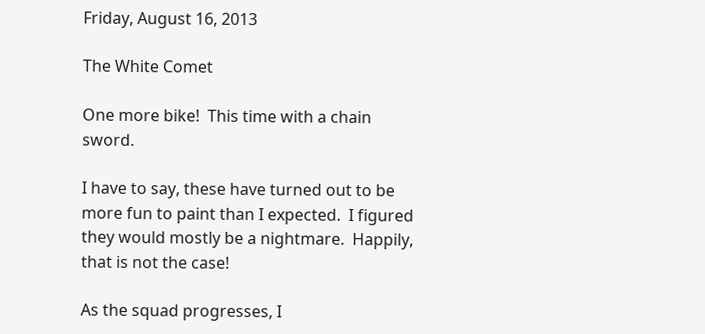Friday, August 16, 2013

The White Comet

One more bike!  This time with a chain sword.

I have to say, these have turned out to be more fun to paint than I expected.  I figured they would mostly be a nightmare.  Happily, that is not the case!

As the squad progresses, I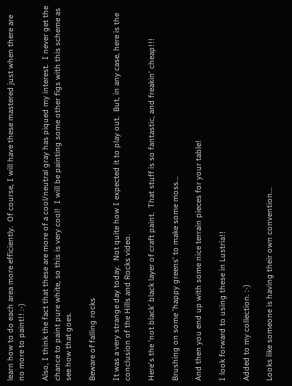learn how to do each area more efficiently.  Of course, I will have these mastered just when there are no more to paint!! :-)

Also, I think the fact that these are more of a cool/neutral gray has piqued my interest.  I never get the chance to paint pure white, so this is very cool!  I will be painting some other figs with this scheme as see how that goes.

Beware of falling rocks

It was a very strange day today.  Not quite how I expected it to play out.  But, in any case, here is the conclusion of the Hills and Rocks video.

Here's the 'not black' black layer of craft paint.  That stuff is so fantastic, and freakin' cheap!!!

Brushing on some 'happy greens' to make some moss...

And then you end up with some nice terrain pieces for your table!

I look forward to using these in Lustria!!

Added to my collection. :-)

Looks like someone is having their own convention...